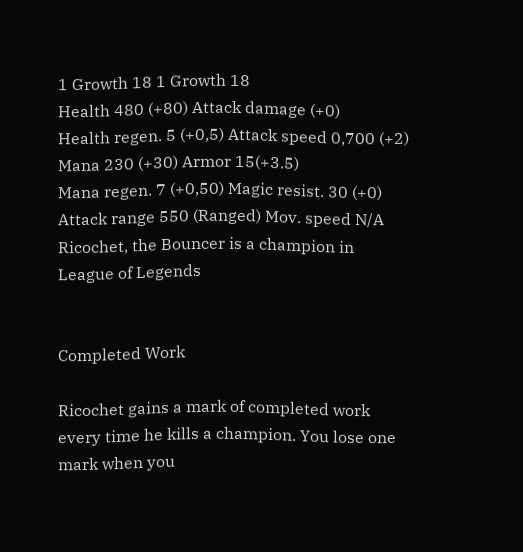1 Growth 18 1 Growth 18
Health 480 (+80) Attack damage (+0)
Health regen. 5 (+0,5) Attack speed 0,700 (+2)
Mana 230 (+30) Armor 15(+3.5)
Mana regen. 7 (+0,50) Magic resist. 30 (+0)
Attack range 550 (Ranged) Mov. speed N/A
Ricochet, the Bouncer is a champion in League of Legends


Completed Work

Ricochet gains a mark of completed work every time he kills a champion. You lose one mark when you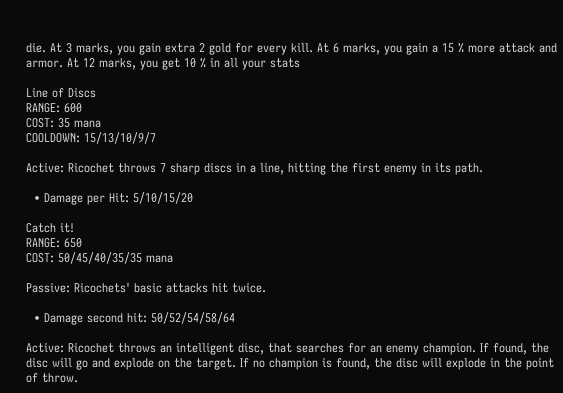die. At 3 marks, you gain extra 2 gold for every kill. At 6 marks, you gain a 15 % more attack and armor. At 12 marks, you get 10 % in all your stats

Line of Discs
RANGE: 600
COST: 35 mana
COOLDOWN: 15/13/10/9/7

Active: Ricochet throws 7 sharp discs in a line, hitting the first enemy in its path.

  • Damage per Hit: 5/10/15/20

Catch it!
RANGE: 650
COST: 50/45/40/35/35 mana

Passive: Ricochets' basic attacks hit twice.

  • Damage second hit: 50/52/54/58/64

Active: Ricochet throws an intelligent disc, that searches for an enemy champion. If found, the disc will go and explode on the target. If no champion is found, the disc will explode in the point of throw.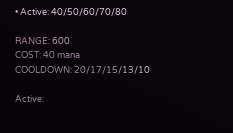• Active: 40/50/60/70/80

RANGE: 600
COST: 40 mana
COOLDOWN: 20/17/15/13/10

Active: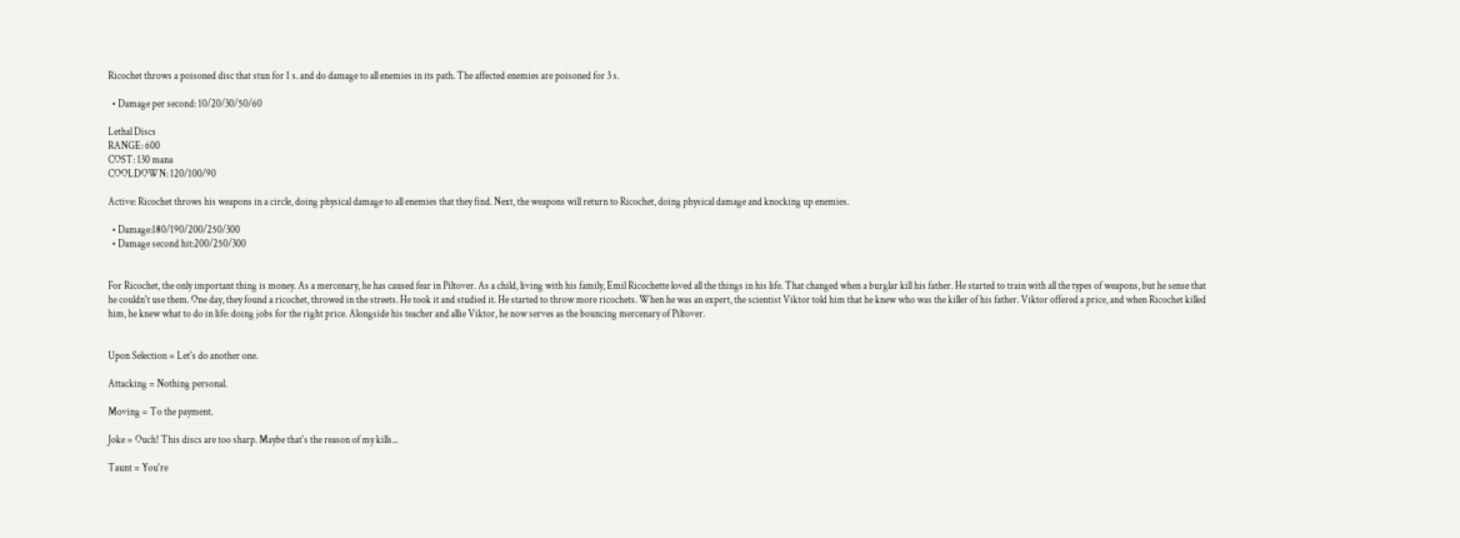Ricochet throws a poisoned disc that stun for 1 s. and do damage to all enemies in its path. The affected enemies are poisoned for 3 s.

  • Damage per second: 10/20/30/50/60

Lethal Discs
RANGE: 600
COST: 130 mana
COOLDOWN: 120/100/90

Active: Ricochet throws his weapons in a circle, doing physical damage to all enemies that they find. Next, the weapons will return to Ricochet, doing physical damage and knocking up enemies.

  • Damage:180/190/200/250/300
  • Damage second hit:200/250/300


For Ricochet, the only important thing is money. As a mercenary, he has caused fear in Piltover. As a child, living with his family, Emil Ricochette loved all the things in his life. That changed when a burglar kill his father. He started to train with all the types of weapons, but he sense that he couldn't use them. One day, they found a ricochet, throwed in the streets. He took it and studied it. He started to throw more ricochets. When he was an expert, the scientist Viktor told him that he knew who was the killer of his father. Viktor offered a price, and when Ricochet killed him, he knew what to do in life: doing jobs for the right price. Alongside his teacher and allie Viktor, he now serves as the bouncing mercenary of Piltover.


Upon Selection = Let's do another one.

Attacking = Nothing personal.

Moving = To the payment.

Joke = Ouch! This discs are too sharp. Maybe that's the reason of my kills...

Taunt = You're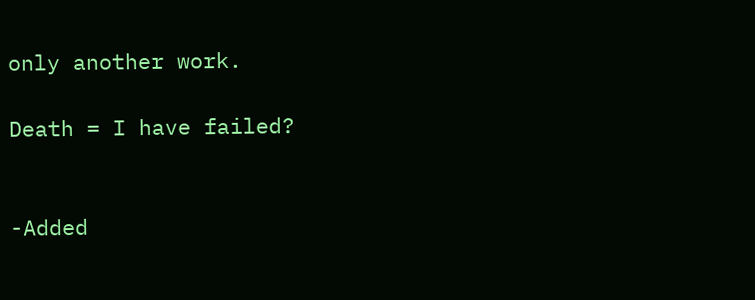only another work.

Death = I have failed?


-Added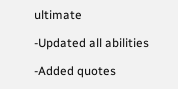ultimate

-Updated all abilities

-Added quotes